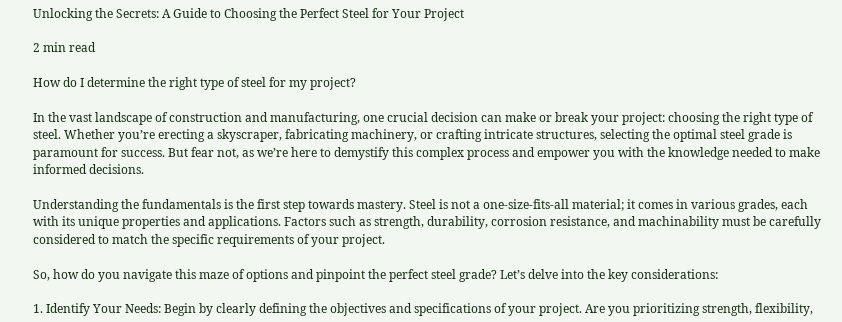Unlocking the Secrets: A Guide to Choosing the Perfect Steel for Your Project

2 min read

How do I determine the right type of steel for my project?

In the vast landscape of construction and manufacturing, one crucial decision can make or break your project: choosing the right type of steel. Whether you’re erecting a skyscraper, fabricating machinery, or crafting intricate structures, selecting the optimal steel grade is paramount for success. But fear not, as we’re here to demystify this complex process and empower you with the knowledge needed to make informed decisions.

Understanding the fundamentals is the first step towards mastery. Steel is not a one-size-fits-all material; it comes in various grades, each with its unique properties and applications. Factors such as strength, durability, corrosion resistance, and machinability must be carefully considered to match the specific requirements of your project.

So, how do you navigate this maze of options and pinpoint the perfect steel grade? Let’s delve into the key considerations:

1. Identify Your Needs: Begin by clearly defining the objectives and specifications of your project. Are you prioritizing strength, flexibility,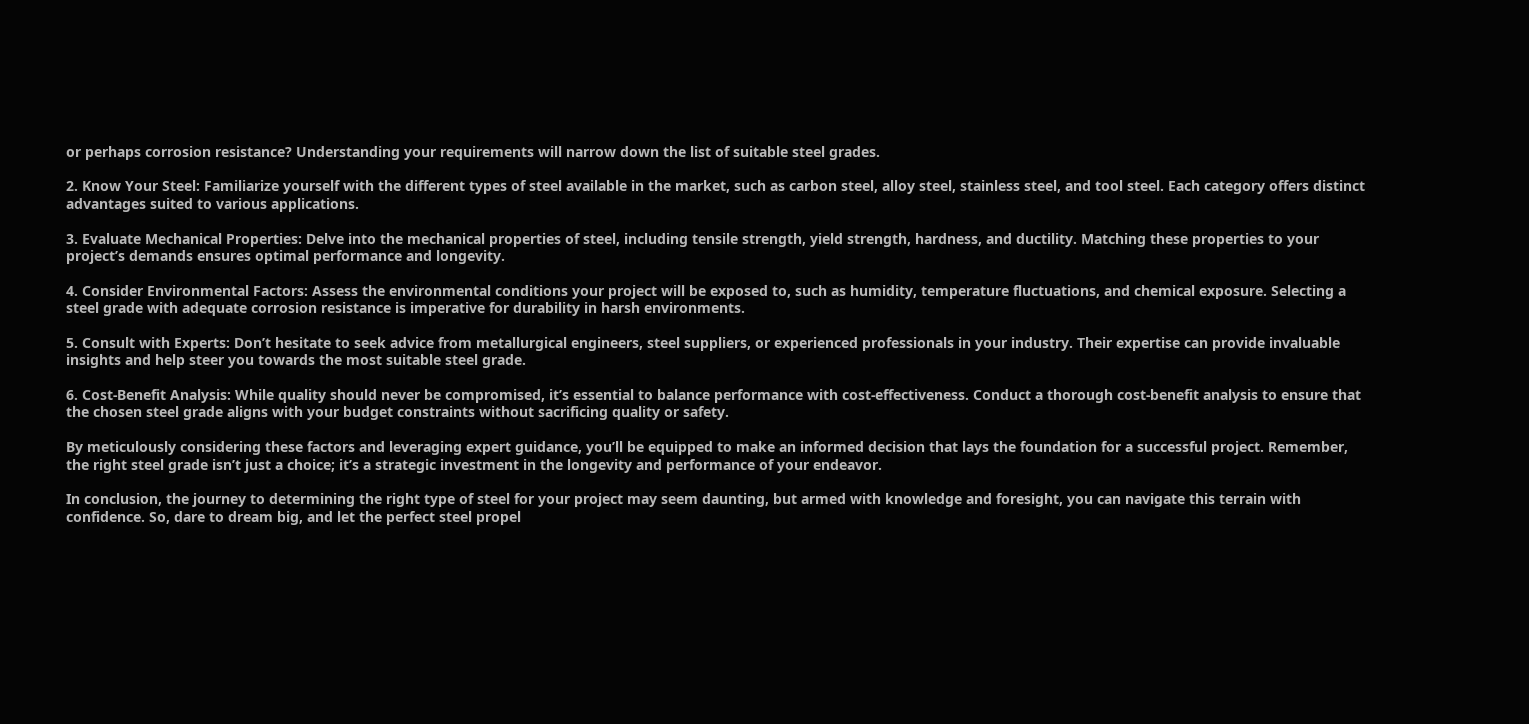or perhaps corrosion resistance? Understanding your requirements will narrow down the list of suitable steel grades.

2. Know Your Steel: Familiarize yourself with the different types of steel available in the market, such as carbon steel, alloy steel, stainless steel, and tool steel. Each category offers distinct advantages suited to various applications.

3. Evaluate Mechanical Properties: Delve into the mechanical properties of steel, including tensile strength, yield strength, hardness, and ductility. Matching these properties to your project’s demands ensures optimal performance and longevity.

4. Consider Environmental Factors: Assess the environmental conditions your project will be exposed to, such as humidity, temperature fluctuations, and chemical exposure. Selecting a steel grade with adequate corrosion resistance is imperative for durability in harsh environments.

5. Consult with Experts: Don’t hesitate to seek advice from metallurgical engineers, steel suppliers, or experienced professionals in your industry. Their expertise can provide invaluable insights and help steer you towards the most suitable steel grade.

6. Cost-Benefit Analysis: While quality should never be compromised, it’s essential to balance performance with cost-effectiveness. Conduct a thorough cost-benefit analysis to ensure that the chosen steel grade aligns with your budget constraints without sacrificing quality or safety.

By meticulously considering these factors and leveraging expert guidance, you’ll be equipped to make an informed decision that lays the foundation for a successful project. Remember, the right steel grade isn’t just a choice; it’s a strategic investment in the longevity and performance of your endeavor.

In conclusion, the journey to determining the right type of steel for your project may seem daunting, but armed with knowledge and foresight, you can navigate this terrain with confidence. So, dare to dream big, and let the perfect steel propel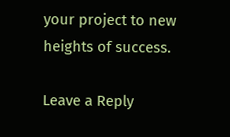your project to new heights of success.

Leave a Reply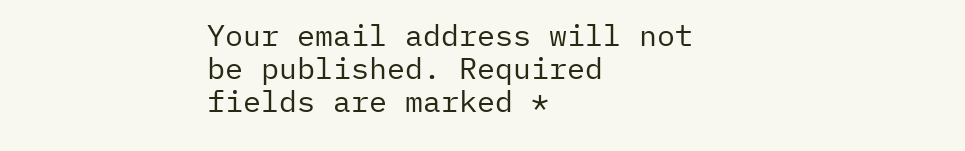Your email address will not be published. Required fields are marked *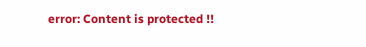error: Content is protected !!